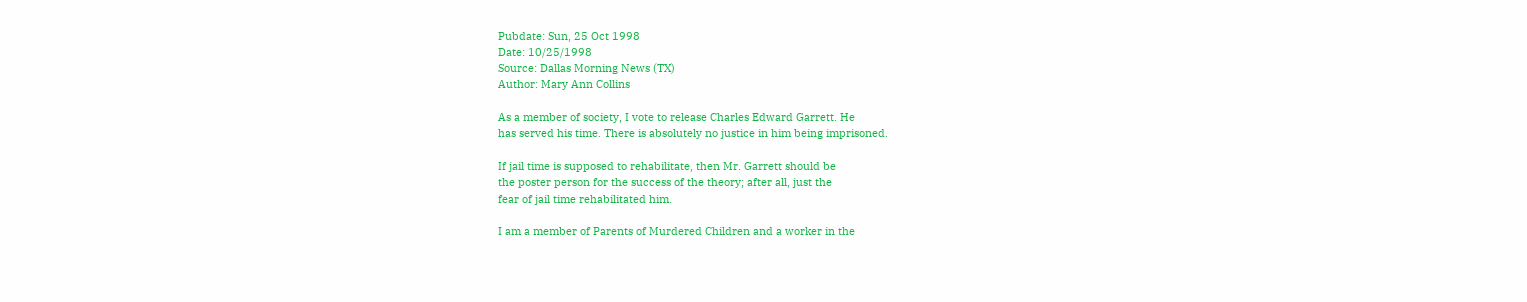Pubdate: Sun, 25 Oct 1998
Date: 10/25/1998
Source: Dallas Morning News (TX)
Author: Mary Ann Collins

As a member of society, I vote to release Charles Edward Garrett. He
has served his time. There is absolutely no justice in him being imprisoned.

If jail time is supposed to rehabilitate, then Mr. Garrett should be
the poster person for the success of the theory; after all, just the
fear of jail time rehabilitated him.

I am a member of Parents of Murdered Children and a worker in the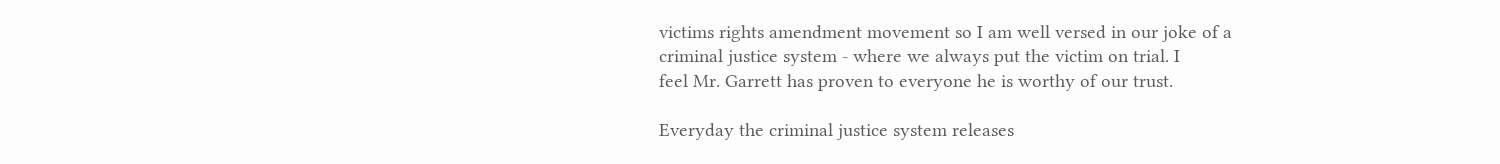victims rights amendment movement so I am well versed in our joke of a
criminal justice system - where we always put the victim on trial. I
feel Mr. Garrett has proven to everyone he is worthy of our trust.

Everyday the criminal justice system releases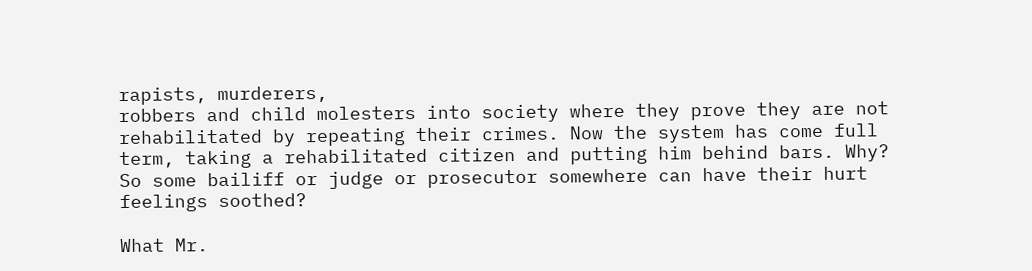rapists, murderers,
robbers and child molesters into society where they prove they are not
rehabilitated by repeating their crimes. Now the system has come full
term, taking a rehabilitated citizen and putting him behind bars. Why?
So some bailiff or judge or prosecutor somewhere can have their hurt
feelings soothed?

What Mr.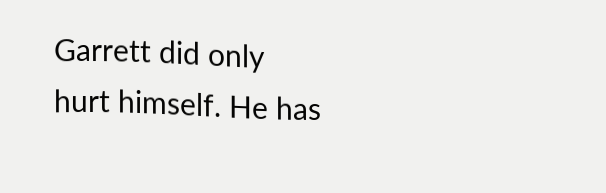Garrett did only hurt himself. He has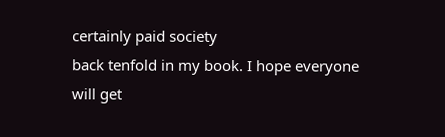certainly paid society
back tenfold in my book. I hope everyone will get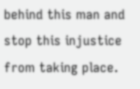behind this man and
stop this injustice from taking place.